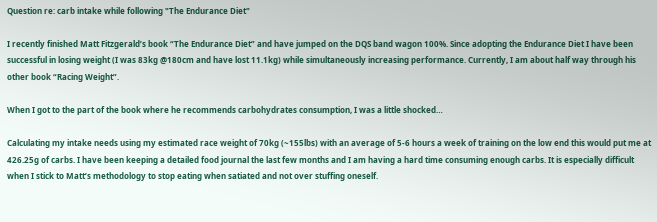Question re: carb intake while following "The Endurance Diet"

I recently finished Matt Fitzgerald’s book “The Endurance Diet” and have jumped on the DQS band wagon 100%. Since adopting the Endurance Diet I have been successful in losing weight (I was 83kg @180cm and have lost 11.1kg) while simultaneously increasing performance. Currently, I am about half way through his other book “Racing Weight”.

When I got to the part of the book where he recommends carbohydrates consumption, I was a little shocked…

Calculating my intake needs using my estimated race weight of 70kg (~155lbs) with an average of 5-6 hours a week of training on the low end this would put me at 426.25g of carbs. I have been keeping a detailed food journal the last few months and I am having a hard time consuming enough carbs. It is especially difficult when I stick to Matt’s methodology to stop eating when satiated and not over stuffing oneself.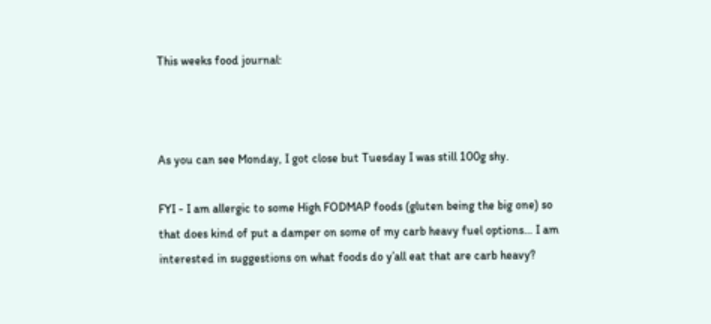This weeks food journal:



As you can see Monday, I got close but Tuesday I was still 100g shy.

FYI - I am allergic to some High FODMAP foods (gluten being the big one) so that does kind of put a damper on some of my carb heavy fuel options… I am interested in suggestions on what foods do y’all eat that are carb heavy?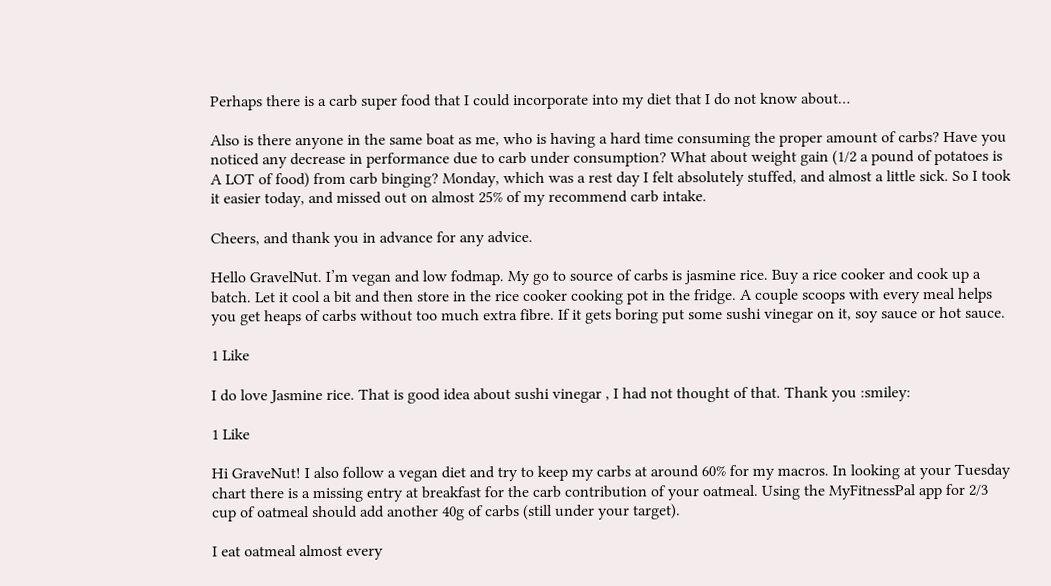Perhaps there is a carb super food that I could incorporate into my diet that I do not know about…

Also is there anyone in the same boat as me, who is having a hard time consuming the proper amount of carbs? Have you noticed any decrease in performance due to carb under consumption? What about weight gain (1/2 a pound of potatoes is A LOT of food) from carb binging? Monday, which was a rest day I felt absolutely stuffed, and almost a little sick. So I took it easier today, and missed out on almost 25% of my recommend carb intake.

Cheers, and thank you in advance for any advice.

Hello GravelNut. I’m vegan and low fodmap. My go to source of carbs is jasmine rice. Buy a rice cooker and cook up a batch. Let it cool a bit and then store in the rice cooker cooking pot in the fridge. A couple scoops with every meal helps you get heaps of carbs without too much extra fibre. If it gets boring put some sushi vinegar on it, soy sauce or hot sauce.

1 Like

I do love Jasmine rice. That is good idea about sushi vinegar , I had not thought of that. Thank you :smiley:

1 Like

Hi GraveNut! I also follow a vegan diet and try to keep my carbs at around 60% for my macros. In looking at your Tuesday chart there is a missing entry at breakfast for the carb contribution of your oatmeal. Using the MyFitnessPal app for 2/3 cup of oatmeal should add another 40g of carbs (still under your target).

I eat oatmeal almost every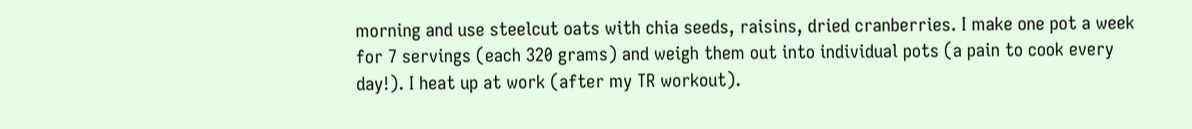morning and use steelcut oats with chia seeds, raisins, dried cranberries. I make one pot a week for 7 servings (each 320 grams) and weigh them out into individual pots (a pain to cook every day!). I heat up at work (after my TR workout).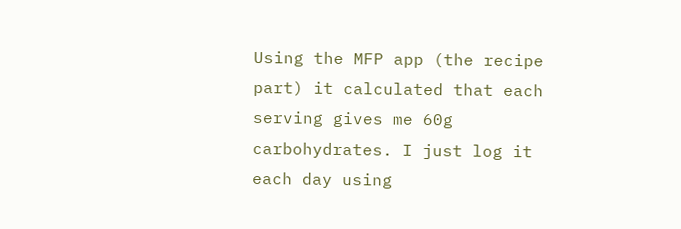Using the MFP app (the recipe part) it calculated that each serving gives me 60g carbohydrates. I just log it each day using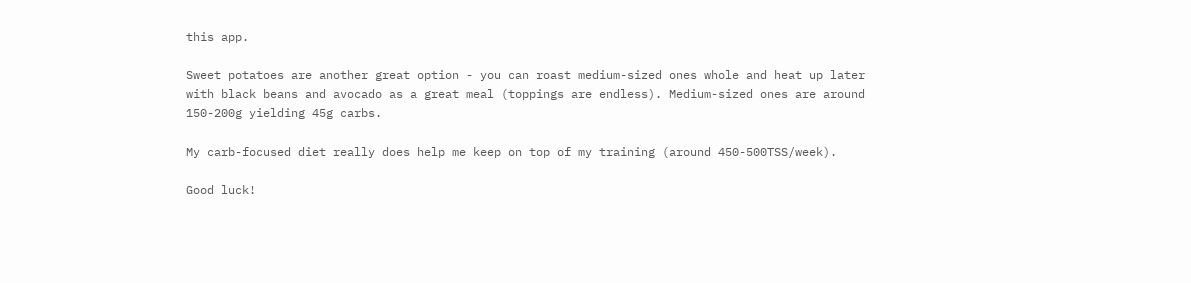this app.

Sweet potatoes are another great option - you can roast medium-sized ones whole and heat up later with black beans and avocado as a great meal (toppings are endless). Medium-sized ones are around 150-200g yielding 45g carbs.

My carb-focused diet really does help me keep on top of my training (around 450-500TSS/week).

Good luck!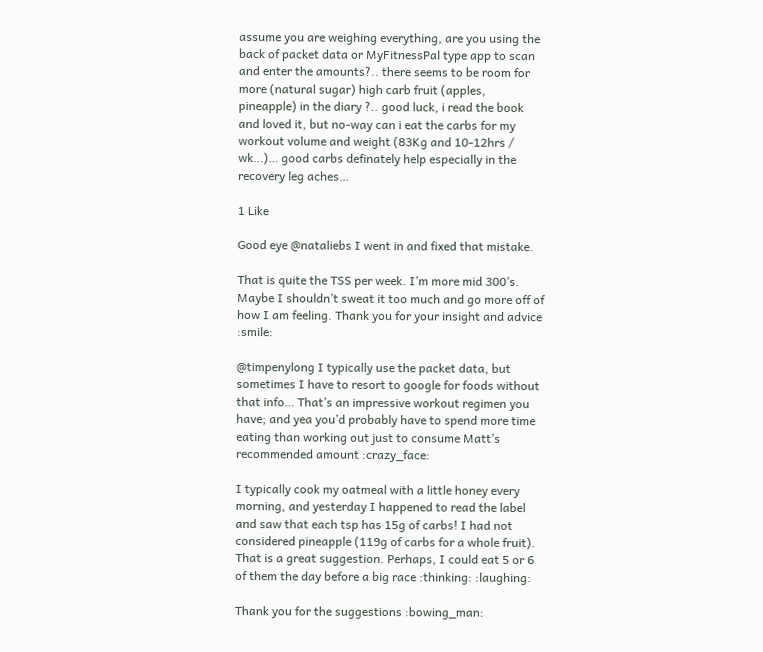assume you are weighing everything, are you using the back of packet data or MyFitnessPal type app to scan and enter the amounts?.. there seems to be room for more (natural sugar) high carb fruit (apples, pineapple) in the diary ?.. good luck, i read the book and loved it, but no-way can i eat the carbs for my workout volume and weight (83Kg and 10-12hrs / wk…)… good carbs definately help especially in the recovery leg aches…

1 Like

Good eye @nataliebs I went in and fixed that mistake.

That is quite the TSS per week. I’m more mid 300’s. Maybe I shouldn’t sweat it too much and go more off of how I am feeling. Thank you for your insight and advice :smile:

@timpenylong I typically use the packet data, but sometimes I have to resort to google for foods without that info… That’s an impressive workout regimen you have; and yea you’d probably have to spend more time eating than working out just to consume Matt’s recommended amount :crazy_face:

I typically cook my oatmeal with a little honey every morning, and yesterday I happened to read the label and saw that each tsp has 15g of carbs! I had not considered pineapple (119g of carbs for a whole fruit). That is a great suggestion. Perhaps, I could eat 5 or 6 of them the day before a big race :thinking: :laughing:

Thank you for the suggestions :bowing_man: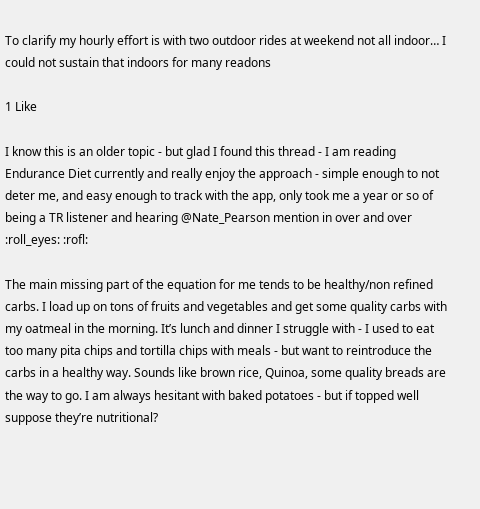To clarify my hourly effort is with two outdoor rides at weekend not all indoor… I could not sustain that indoors for many readons

1 Like

I know this is an older topic - but glad I found this thread - I am reading Endurance Diet currently and really enjoy the approach - simple enough to not deter me, and easy enough to track with the app, only took me a year or so of being a TR listener and hearing @Nate_Pearson mention in over and over :roll_eyes: :rofl:

The main missing part of the equation for me tends to be healthy/non refined carbs. I load up on tons of fruits and vegetables and get some quality carbs with my oatmeal in the morning. It’s lunch and dinner I struggle with - I used to eat too many pita chips and tortilla chips with meals - but want to reintroduce the carbs in a healthy way. Sounds like brown rice, Quinoa, some quality breads are the way to go. I am always hesitant with baked potatoes - but if topped well suppose they’re nutritional?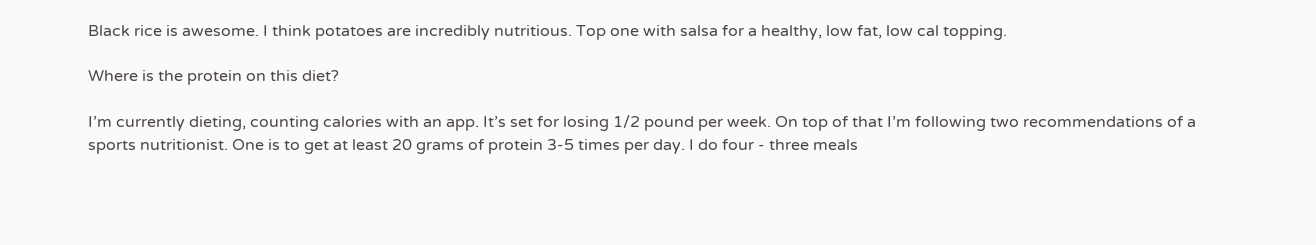Black rice is awesome. I think potatoes are incredibly nutritious. Top one with salsa for a healthy, low fat, low cal topping.

Where is the protein on this diet?

I’m currently dieting, counting calories with an app. It’s set for losing 1/2 pound per week. On top of that I’m following two recommendations of a sports nutritionist. One is to get at least 20 grams of protein 3-5 times per day. I do four - three meals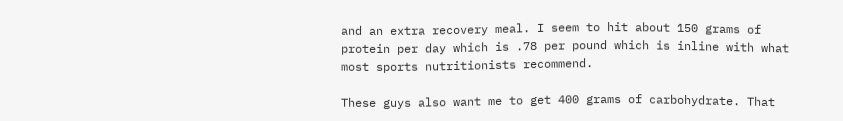and an extra recovery meal. I seem to hit about 150 grams of protein per day which is .78 per pound which is inline with what most sports nutritionists recommend.

These guys also want me to get 400 grams of carbohydrate. That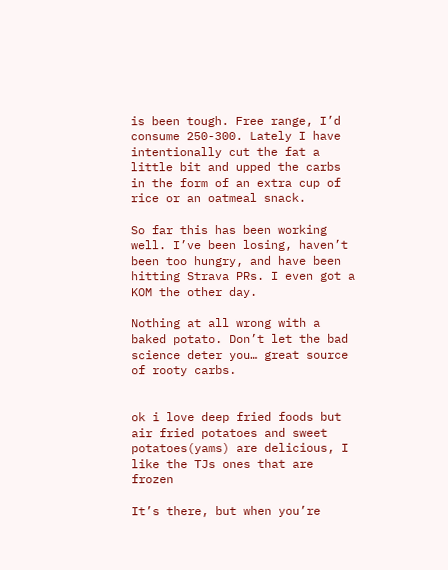is been tough. Free range, I’d consume 250-300. Lately I have intentionally cut the fat a little bit and upped the carbs in the form of an extra cup of rice or an oatmeal snack.

So far this has been working well. I’ve been losing, haven’t been too hungry, and have been hitting Strava PRs. I even got a KOM the other day.

Nothing at all wrong with a baked potato. Don’t let the bad science deter you… great source of rooty carbs.


ok i love deep fried foods but air fried potatoes and sweet potatoes(yams) are delicious, I like the TJs ones that are frozen

It’s there, but when you’re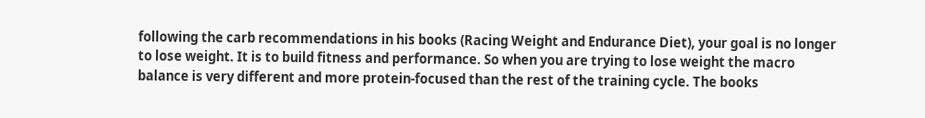following the carb recommendations in his books (Racing Weight and Endurance Diet), your goal is no longer to lose weight. It is to build fitness and performance. So when you are trying to lose weight the macro balance is very different and more protein-focused than the rest of the training cycle. The books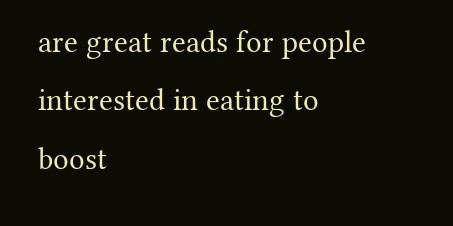are great reads for people interested in eating to boost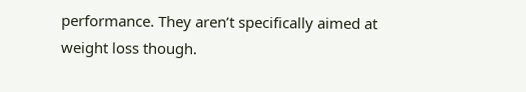performance. They aren’t specifically aimed at weight loss though.